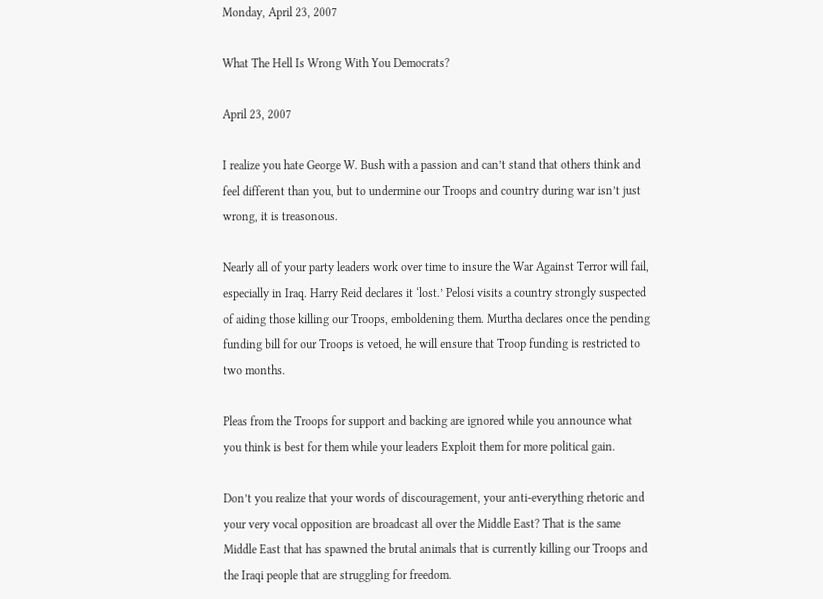Monday, April 23, 2007

What The Hell Is Wrong With You Democrats?

April 23, 2007

I realize you hate George W. Bush with a passion and can’t stand that others think and feel different than you, but to undermine our Troops and country during war isn’t just wrong, it is treasonous.

Nearly all of your party leaders work over time to insure the War Against Terror will fail, especially in Iraq. Harry Reid declares it ‘lost.’ Pelosi visits a country strongly suspected of aiding those killing our Troops, emboldening them. Murtha declares once the pending funding bill for our Troops is vetoed, he will ensure that Troop funding is restricted to two months.

Pleas from the Troops for support and backing are ignored while you announce what you think is best for them while your leaders Exploit them for more political gain.

Don’t you realize that your words of discouragement, your anti-everything rhetoric and your very vocal opposition are broadcast all over the Middle East? That is the same Middle East that has spawned the brutal animals that is currently killing our Troops and the Iraqi people that are struggling for freedom.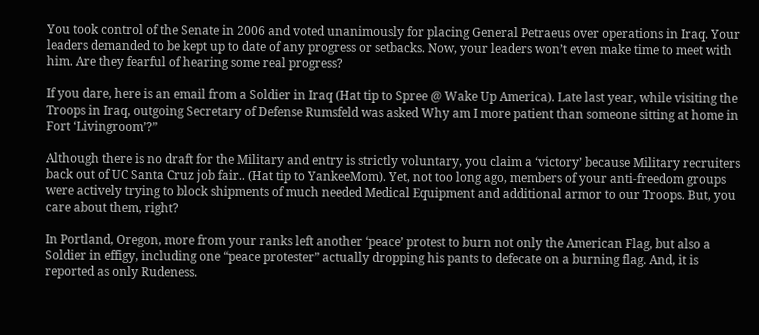You took control of the Senate in 2006 and voted unanimously for placing General Petraeus over operations in Iraq. Your leaders demanded to be kept up to date of any progress or setbacks. Now, your leaders won’t even make time to meet with him. Are they fearful of hearing some real progress?

If you dare, here is an email from a Soldier in Iraq (Hat tip to Spree @ Wake Up America). Late last year, while visiting the Troops in Iraq, outgoing Secretary of Defense Rumsfeld was asked Why am I more patient than someone sitting at home in Fort ‘Livingroom’?”

Although there is no draft for the Military and entry is strictly voluntary, you claim a ‘victory’ because Military recruiters back out of UC Santa Cruz job fair.. (Hat tip to YankeeMom). Yet, not too long ago, members of your anti-freedom groups were actively trying to block shipments of much needed Medical Equipment and additional armor to our Troops. But, you care about them, right?

In Portland, Oregon, more from your ranks left another ‘peace’ protest to burn not only the American Flag, but also a Soldier in effigy, including one “peace protester” actually dropping his pants to defecate on a burning flag. And, it is reported as only Rudeness.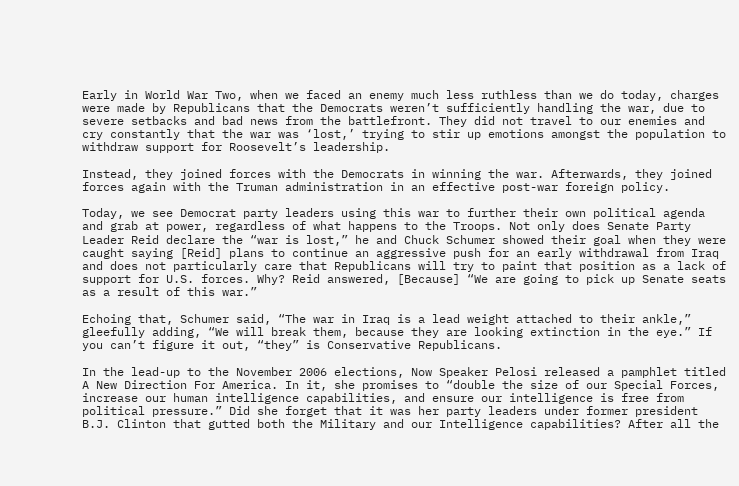Early in World War Two, when we faced an enemy much less ruthless than we do today, charges were made by Republicans that the Democrats weren’t sufficiently handling the war, due to severe setbacks and bad news from the battlefront. They did not travel to our enemies and cry constantly that the war was ‘lost,’ trying to stir up emotions amongst the population to withdraw support for Roosevelt’s leadership.

Instead, they joined forces with the Democrats in winning the war. Afterwards, they joined forces again with the Truman administration in an effective post-war foreign policy.

Today, we see Democrat party leaders using this war to further their own political agenda and grab at power, regardless of what happens to the Troops. Not only does Senate Party Leader Reid declare the “war is lost,” he and Chuck Schumer showed their goal when they were caught saying [Reid] plans to continue an aggressive push for an early withdrawal from Iraq and does not particularly care that Republicans will try to paint that position as a lack of support for U.S. forces. Why? Reid answered, [Because] “We are going to pick up Senate seats as a result of this war.”

Echoing that, Schumer said, “The war in Iraq is a lead weight attached to their ankle,” gleefully adding, “We will break them, because they are looking extinction in the eye.” If you can’t figure it out, “they” is Conservative Republicans.

In the lead-up to the November 2006 elections, Now Speaker Pelosi released a pamphlet titled A New Direction For America. In it, she promises to “double the size of our Special Forces, increase our human intelligence capabilities, and ensure our intelligence is free from political pressure.” Did she forget that it was her party leaders under former president B.J. Clinton that gutted both the Military and our Intelligence capabilities? After all the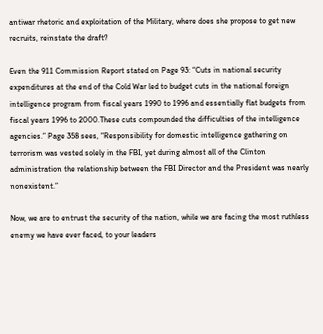antiwar rhetoric and exploitation of the Military, where does she propose to get new recruits, reinstate the draft?

Even the 911 Commission Report stated on Page 93: “Cuts in national security expenditures at the end of the Cold War led to budget cuts in the national foreign intelligence program from fiscal years 1990 to 1996 and essentially flat budgets from fiscal years 1996 to 2000.These cuts compounded the difficulties of the intelligence agencies.” Page 358 sees, “Responsibility for domestic intelligence gathering on terrorism was vested solely in the FBI, yet during almost all of the Clinton administration the relationship between the FBI Director and the President was nearly nonexistent.”

Now, we are to entrust the security of the nation, while we are facing the most ruthless enemy we have ever faced, to your leaders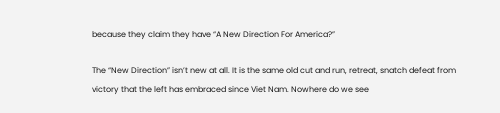because they claim they have “A New Direction For America?”

The “New Direction” isn’t new at all. It is the same old cut and run, retreat, snatch defeat from victory that the left has embraced since Viet Nam. Nowhere do we see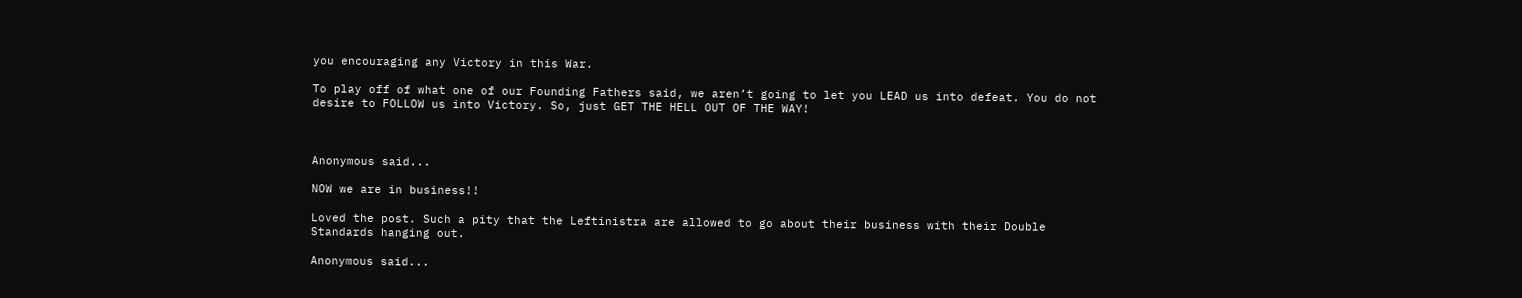you encouraging any Victory in this War.

To play off of what one of our Founding Fathers said, we aren’t going to let you LEAD us into defeat. You do not desire to FOLLOW us into Victory. So, just GET THE HELL OUT OF THE WAY!



Anonymous said...

NOW we are in business!!

Loved the post. Such a pity that the Leftinistra are allowed to go about their business with their Double Standards hanging out.

Anonymous said...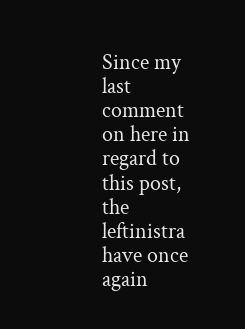Since my last comment on here in regard to this post, the leftinistra have once again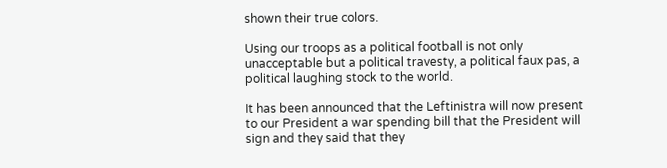shown their true colors.

Using our troops as a political football is not only unacceptable but a political travesty, a political faux pas, a political laughing stock to the world.

It has been announced that the Leftinistra will now present to our President a war spending bill that the President will sign and they said that they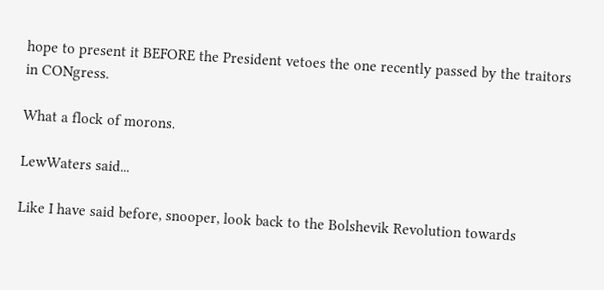hope to present it BEFORE the President vetoes the one recently passed by the traitors in CONgress.

What a flock of morons.

LewWaters said...

Like I have said before, snooper, look back to the Bolshevik Revolution towards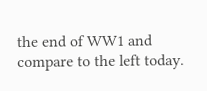the end of WW1 and compare to the left today.